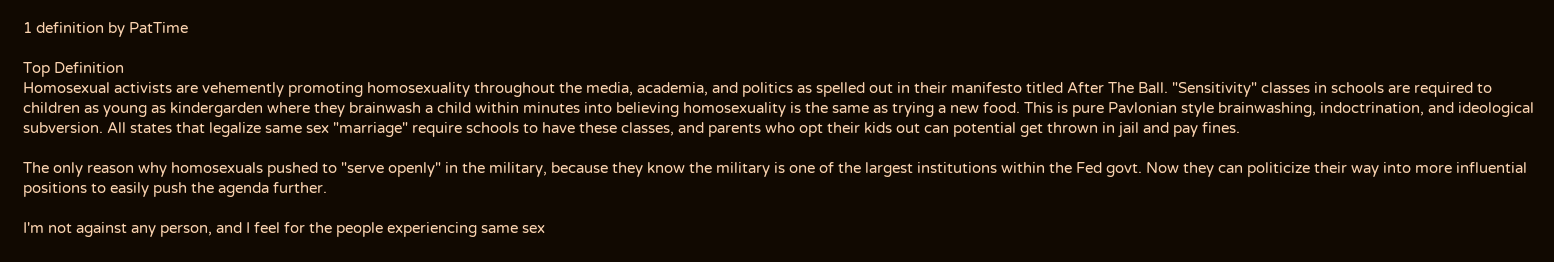1 definition by PatTime

Top Definition
Homosexual activists are vehemently promoting homosexuality throughout the media, academia, and politics as spelled out in their manifesto titled After The Ball. "Sensitivity" classes in schools are required to children as young as kindergarden where they brainwash a child within minutes into believing homosexuality is the same as trying a new food. This is pure Pavlonian style brainwashing, indoctrination, and ideological subversion. All states that legalize same sex "marriage" require schools to have these classes, and parents who opt their kids out can potential get thrown in jail and pay fines.

The only reason why homosexuals pushed to "serve openly" in the military, because they know the military is one of the largest institutions within the Fed govt. Now they can politicize their way into more influential positions to easily push the agenda further.

I'm not against any person, and I feel for the people experiencing same sex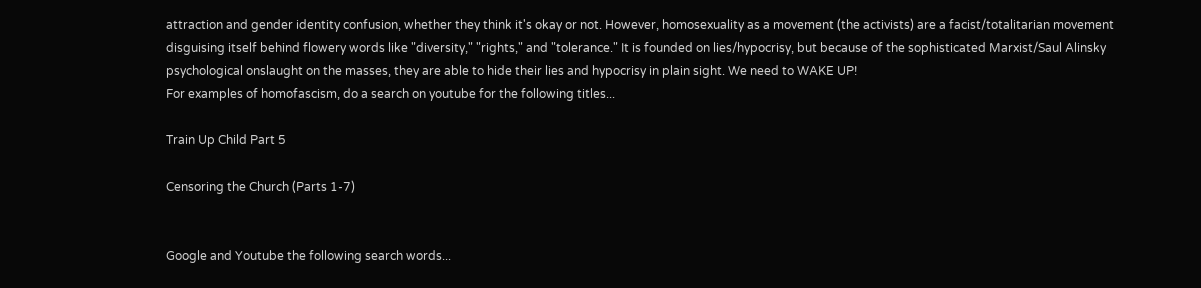attraction and gender identity confusion, whether they think it's okay or not. However, homosexuality as a movement (the activists) are a facist/totalitarian movement disguising itself behind flowery words like "diversity," "rights," and "tolerance." It is founded on lies/hypocrisy, but because of the sophisticated Marxist/Saul Alinsky psychological onslaught on the masses, they are able to hide their lies and hypocrisy in plain sight. We need to WAKE UP!
For examples of homofascism, do a search on youtube for the following titles...

Train Up Child Part 5

Censoring the Church (Parts 1-7)


Google and Youtube the following search words...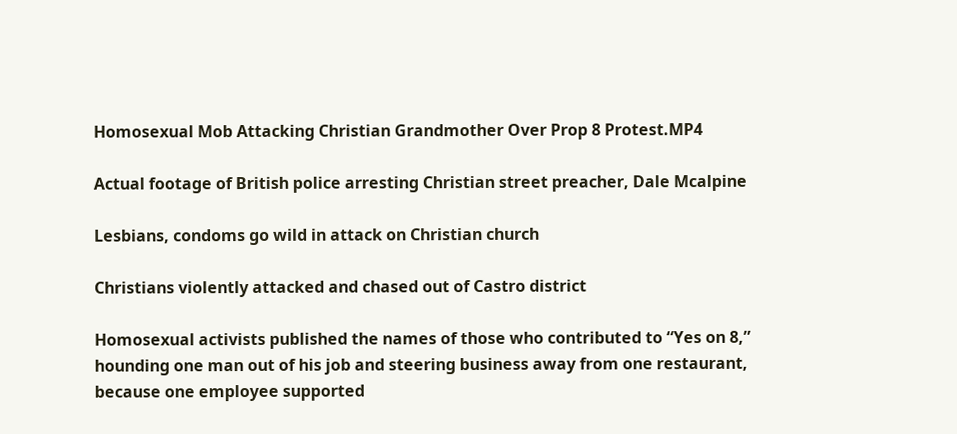Homosexual Mob Attacking Christian Grandmother Over Prop 8 Protest.MP4

Actual footage of British police arresting Christian street preacher, Dale Mcalpine

Lesbians, condoms go wild in attack on Christian church

Christians violently attacked and chased out of Castro district

Homosexual activists published the names of those who contributed to “Yes on 8,” hounding one man out of his job and steering business away from one restaurant, because one employee supported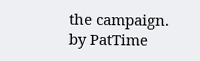the campaign.
by PatTime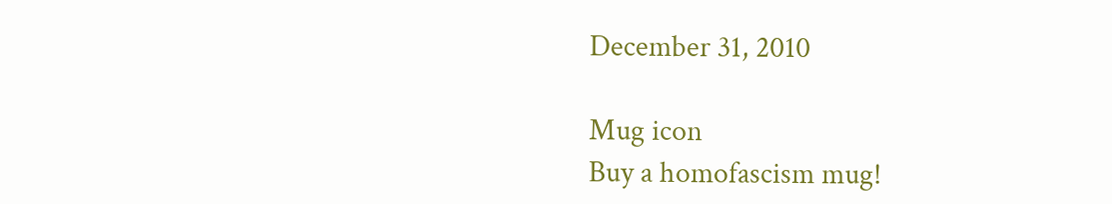December 31, 2010

Mug icon
Buy a homofascism mug!